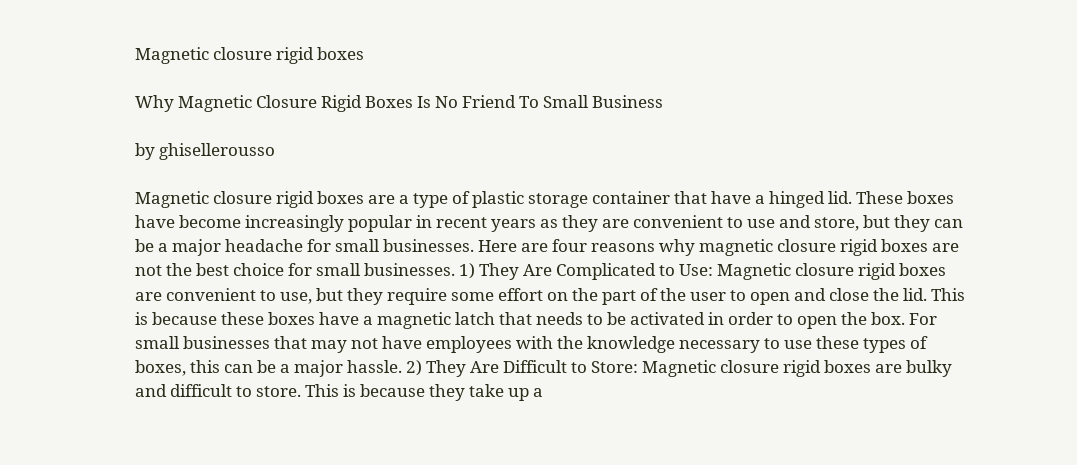Magnetic closure rigid boxes

Why Magnetic Closure Rigid Boxes Is No Friend To Small Business

by ghisellerousso

Magnetic closure rigid boxes are a type of plastic storage container that have a hinged lid. These boxes have become increasingly popular in recent years as they are convenient to use and store, but they can be a major headache for small businesses. Here are four reasons why magnetic closure rigid boxes are not the best choice for small businesses. 1) They Are Complicated to Use: Magnetic closure rigid boxes are convenient to use, but they require some effort on the part of the user to open and close the lid. This is because these boxes have a magnetic latch that needs to be activated in order to open the box. For small businesses that may not have employees with the knowledge necessary to use these types of boxes, this can be a major hassle. 2) They Are Difficult to Store: Magnetic closure rigid boxes are bulky and difficult to store. This is because they take up a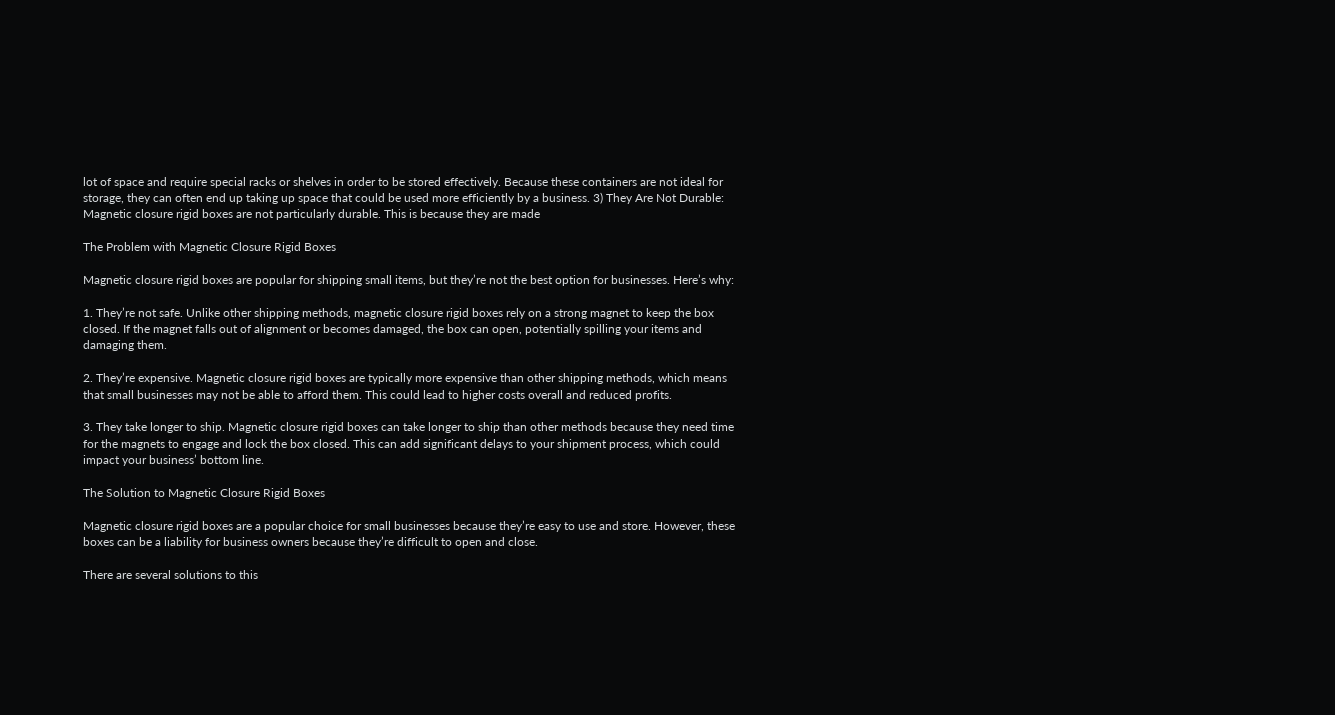lot of space and require special racks or shelves in order to be stored effectively. Because these containers are not ideal for storage, they can often end up taking up space that could be used more efficiently by a business. 3) They Are Not Durable: Magnetic closure rigid boxes are not particularly durable. This is because they are made

The Problem with Magnetic Closure Rigid Boxes

Magnetic closure rigid boxes are popular for shipping small items, but they’re not the best option for businesses. Here’s why:

1. They’re not safe. Unlike other shipping methods, magnetic closure rigid boxes rely on a strong magnet to keep the box closed. If the magnet falls out of alignment or becomes damaged, the box can open, potentially spilling your items and damaging them.

2. They’re expensive. Magnetic closure rigid boxes are typically more expensive than other shipping methods, which means that small businesses may not be able to afford them. This could lead to higher costs overall and reduced profits.

3. They take longer to ship. Magnetic closure rigid boxes can take longer to ship than other methods because they need time for the magnets to engage and lock the box closed. This can add significant delays to your shipment process, which could impact your business’ bottom line.

The Solution to Magnetic Closure Rigid Boxes

Magnetic closure rigid boxes are a popular choice for small businesses because they’re easy to use and store. However, these boxes can be a liability for business owners because they’re difficult to open and close.

There are several solutions to this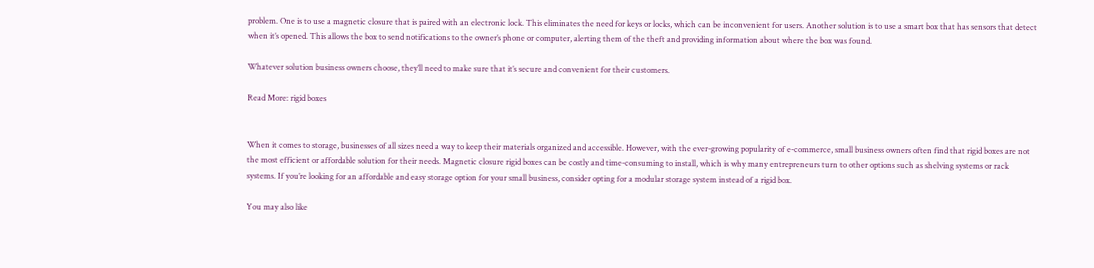problem. One is to use a magnetic closure that is paired with an electronic lock. This eliminates the need for keys or locks, which can be inconvenient for users. Another solution is to use a smart box that has sensors that detect when it’s opened. This allows the box to send notifications to the owner’s phone or computer, alerting them of the theft and providing information about where the box was found.

Whatever solution business owners choose, they’ll need to make sure that it’s secure and convenient for their customers.

Read More: rigid boxes


When it comes to storage, businesses of all sizes need a way to keep their materials organized and accessible. However, with the ever-growing popularity of e-commerce, small business owners often find that rigid boxes are not the most efficient or affordable solution for their needs. Magnetic closure rigid boxes can be costly and time-consuming to install, which is why many entrepreneurs turn to other options such as shelving systems or rack systems. If you’re looking for an affordable and easy storage option for your small business, consider opting for a modular storage system instead of a rigid box.

You may also like